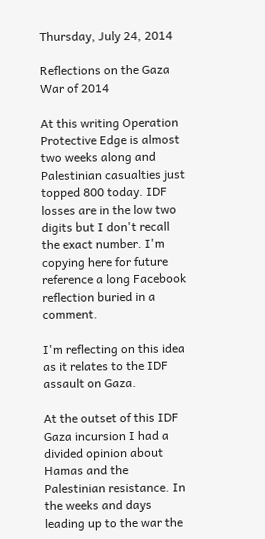Thursday, July 24, 2014

Reflections on the Gaza War of 2014

At this writing Operation Protective Edge is almost two weeks along and Palestinian casualties just topped 800 today. IDF losses are in the low two digits but I don't recall the exact number. I'm copying here for future reference a long Facebook reflection buried in a comment.

I'm reflecting on this idea as it relates to the IDF assault on Gaza.

At the outset of this IDF Gaza incursion I had a divided opinion about Hamas and the Palestinian resistance. In the weeks and days leading up to the war the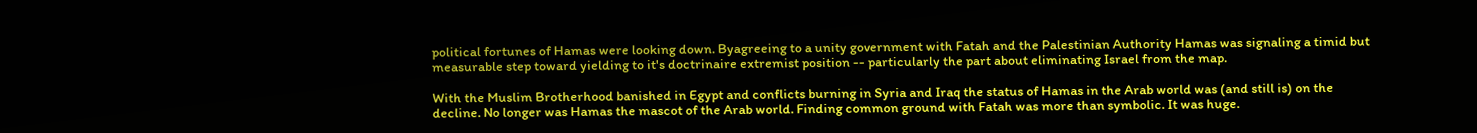political fortunes of Hamas were looking down. Byagreeing to a unity government with Fatah and the Palestinian Authority Hamas was signaling a timid but measurable step toward yielding to it's doctrinaire extremist position -- particularly the part about eliminating Israel from the map.

With the Muslim Brotherhood banished in Egypt and conflicts burning in Syria and Iraq the status of Hamas in the Arab world was (and still is) on the decline. No longer was Hamas the mascot of the Arab world. Finding common ground with Fatah was more than symbolic. It was huge.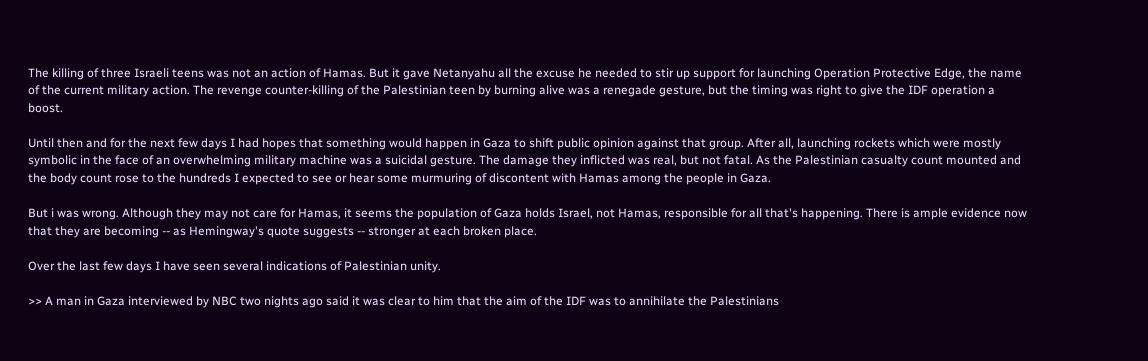The killing of three Israeli teens was not an action of Hamas. But it gave Netanyahu all the excuse he needed to stir up support for launching Operation Protective Edge, the name of the current military action. The revenge counter-killing of the Palestinian teen by burning alive was a renegade gesture, but the timing was right to give the IDF operation a boost.

Until then and for the next few days I had hopes that something would happen in Gaza to shift public opinion against that group. After all, launching rockets which were mostly symbolic in the face of an overwhelming military machine was a suicidal gesture. The damage they inflicted was real, but not fatal. As the Palestinian casualty count mounted and the body count rose to the hundreds I expected to see or hear some murmuring of discontent with Hamas among the people in Gaza.

But i was wrong. Although they may not care for Hamas, it seems the population of Gaza holds Israel, not Hamas, responsible for all that's happening. There is ample evidence now that they are becoming -- as Hemingway's quote suggests -- stronger at each broken place.

Over the last few days I have seen several indications of Palestinian unity.

>> A man in Gaza interviewed by NBC two nights ago said it was clear to him that the aim of the IDF was to annihilate the Palestinians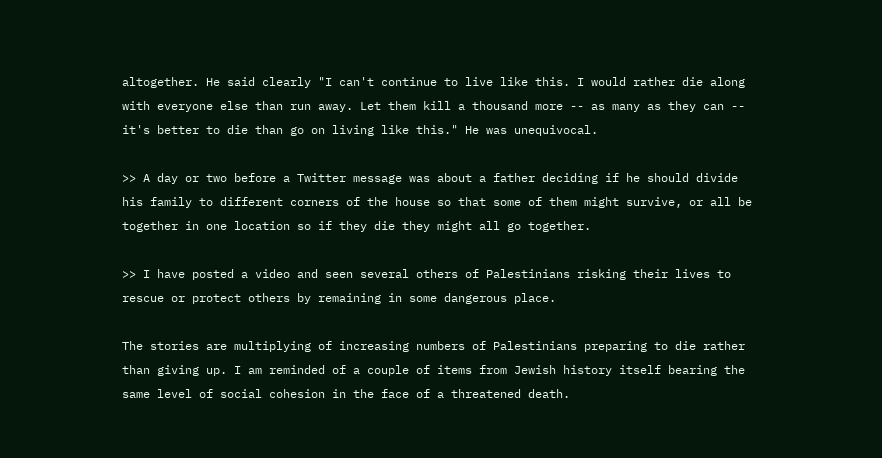altogether. He said clearly "I can't continue to live like this. I would rather die along with everyone else than run away. Let them kill a thousand more -- as many as they can -- it's better to die than go on living like this." He was unequivocal.

>> A day or two before a Twitter message was about a father deciding if he should divide his family to different corners of the house so that some of them might survive, or all be together in one location so if they die they might all go together.

>> I have posted a video and seen several others of Palestinians risking their lives to rescue or protect others by remaining in some dangerous place.

The stories are multiplying of increasing numbers of Palestinians preparing to die rather than giving up. I am reminded of a couple of items from Jewish history itself bearing the same level of social cohesion in the face of a threatened death.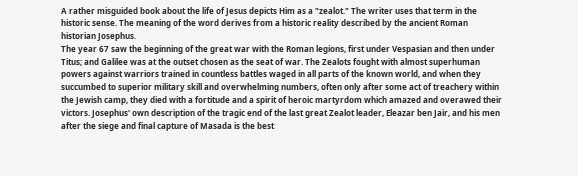A rather misguided book about the life of Jesus depicts Him as a "zealot." The writer uses that term in the historic sense. The meaning of the word derives from a historic reality described by the ancient Roman historian Josephus.
The year 67 saw the beginning of the great war with the Roman legions, first under Vespasian and then under Titus; and Galilee was at the outset chosen as the seat of war. The Zealots fought with almost superhuman powers against warriors trained in countless battles waged in all parts of the known world, and when they succumbed to superior military skill and overwhelming numbers, often only after some act of treachery within the Jewish camp, they died with a fortitude and a spirit of heroic martyrdom which amazed and overawed their victors. Josephus' own description of the tragic end of the last great Zealot leader, Eleazar ben Jair, and his men after the siege and final capture of Masada is the best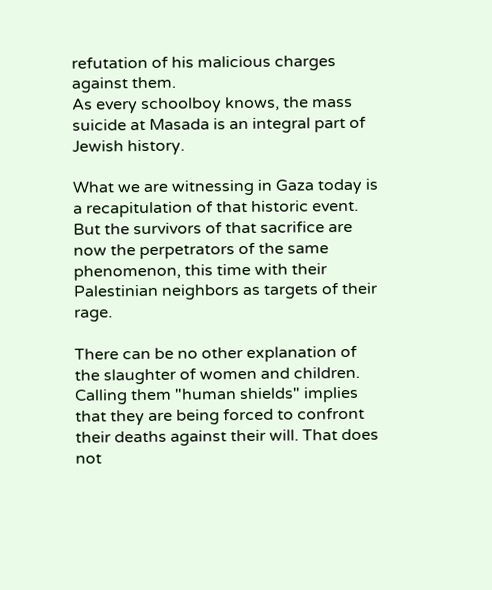refutation of his malicious charges against them.
As every schoolboy knows, the mass suicide at Masada is an integral part of Jewish history.

What we are witnessing in Gaza today is a recapitulation of that historic event. But the survivors of that sacrifice are now the perpetrators of the same phenomenon, this time with their Palestinian neighbors as targets of their rage.

There can be no other explanation of the slaughter of women and children. Calling them "human shields" implies that they are being forced to confront their deaths against their will. That does not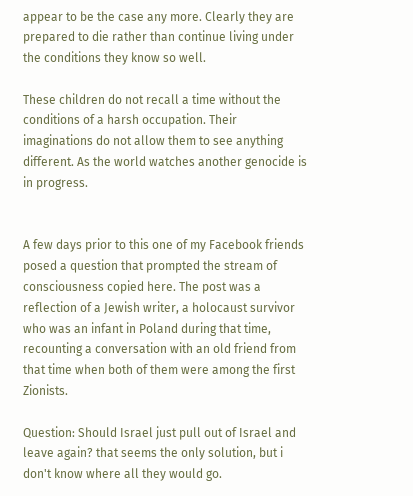appear to be the case any more. Clearly they are prepared to die rather than continue living under the conditions they know so well.

These children do not recall a time without the conditions of a harsh occupation. Their imaginations do not allow them to see anything different. As the world watches another genocide is in progress.


A few days prior to this one of my Facebook friends posed a question that prompted the stream of consciousness copied here. The post was a reflection of a Jewish writer, a holocaust survivor who was an infant in Poland during that time, recounting a conversation with an old friend from that time when both of them were among the first Zionists.

Question: Should Israel just pull out of Israel and leave again? that seems the only solution, but i don't know where all they would go.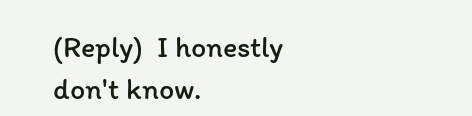(Reply)  I honestly don't know.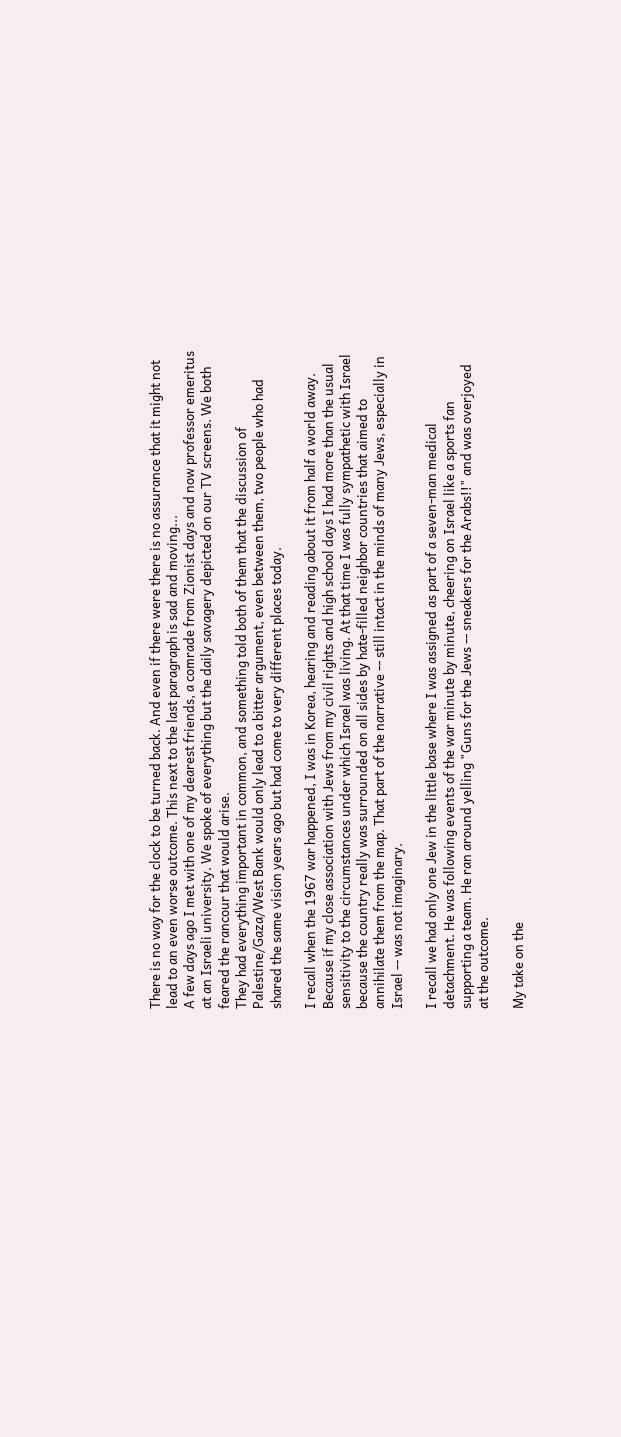There is no way for the clock to be turned back. And even if there were there is no assurance that it might not lead to an even worse outcome. This next to the last paragraph is sad and moving...
A few days ago I met with one of my dearest friends, a comrade from Zionist days and now professor emeritus at an Israeli university. We spoke of everything but the daily savagery depicted on our TV screens. We both feared the rancour that would arise.
They had everything important in common, and something told both of them that the discussion of Palestine/Gaza/West Bank would only lead to a bitter argument, even between them, two people who had shared the same vision years ago but had come to very different places today.

I recall when the 1967 war happened, I was in Korea, hearing and reading about it from half a world away. Because if my close association with Jews from my civil rights and high school days I had more than the usual sensitivity to the circumstances under which Israel was living. At that time I was fully sympathetic with Israel because the country really was surrounded on all sides by hate-filled neighbor countries that aimed to annihilate them from the map. That part of the narrative -- still intact in the minds of many Jews, especially in Israel -- was not imaginary.

I recall we had only one Jew in the little base where I was assigned as part of a seven-man medical detachment. He was following events of the war minute by minute, cheering on Israel like a sports fan supporting a team. He ran around yelling "Guns for the Jews -- sneakers for the Arabs!!" and was overjoyed at the outcome.

My take on the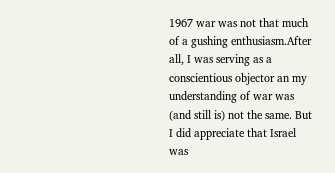1967 war was not that much of a gushing enthusiasm.After all, I was serving as a conscientious objector an my understanding of war was (and still is) not the same. But I did appreciate that Israel was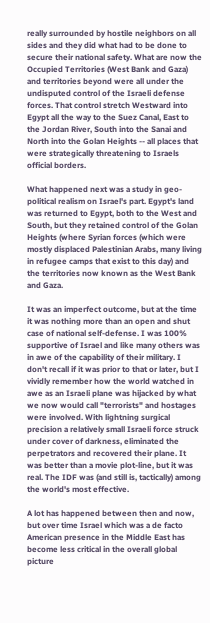really surrounded by hostile neighbors on all sides and they did what had to be done to secure their national safety. What are now the Occupied Territories (West Bank and Gaza) and territories beyond were all under the undisputed control of the Israeli defense forces. That control stretch Westward into Egypt all the way to the Suez Canal, East to the Jordan River, South into the Sanai and North into the Golan Heights -- all places that were strategically threatening to Israels official borders.

What happened next was a study in geo-political realism on Israel's part. Egypt's land was returned to Egypt, both to the West and South, but they retained control of the Golan Heights (where Syrian forces (which were mostly displaced Palestinian Arabs, many living in refugee camps that exist to this day) and the territories now known as the West Bank and Gaza.

It was an imperfect outcome, but at the time it was nothing more than an open and shut case of national self-defense. I was 100% supportive of Israel and like many others was in awe of the capability of their military. I don't recall if it was prior to that or later, but I vividly remember how the world watched in awe as an Israeli plane was hijacked by what we now would call "terrorists" and hostages were involved. With lightning surgical precision a relatively small Israeli force struck under cover of darkness, eliminated the perpetrators and recovered their plane. It was better than a movie plot-line, but it was real. The IDF was (and still is, tactically) among the world's most effective.

A lot has happened between then and now, but over time Israel which was a de facto American presence in the Middle East has become less critical in the overall global picture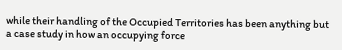while their handling of the Occupied Territories has been anything but a case study in how an occupying force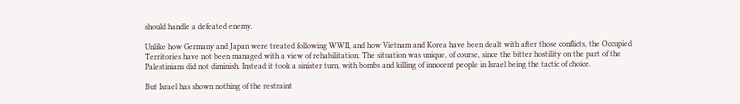should handle a defeated enemy.

Unlike how Germany and Japan were treated following WWII, and how Vietnam and Korea have been dealt with after those conflicts, the Occupied Territories have not been managed with a view of rehabilitation. The situation was unique, of course, since the bitter hostility on the part of the Palestinians did not diminish. Instead it took a sinister turn, with bombs and killing of innocent people in Israel being the tactic of choice.

But Israel has shown nothing of the restraint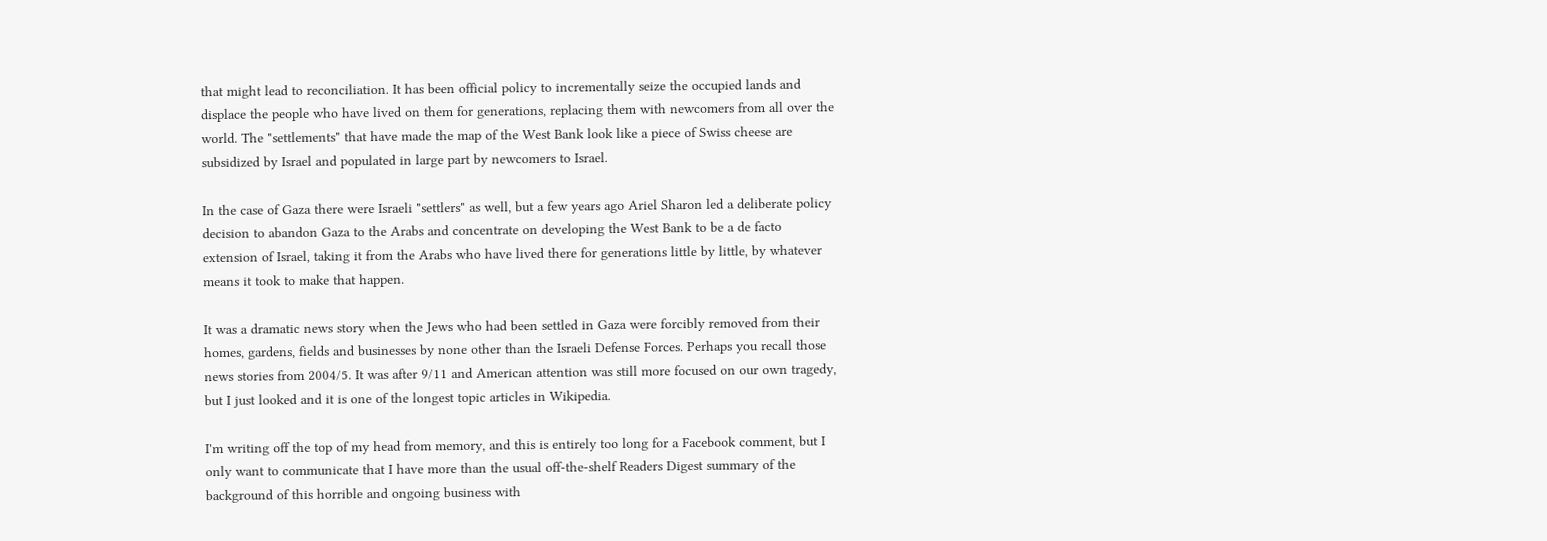that might lead to reconciliation. It has been official policy to incrementally seize the occupied lands and displace the people who have lived on them for generations, replacing them with newcomers from all over the world. The "settlements" that have made the map of the West Bank look like a piece of Swiss cheese are subsidized by Israel and populated in large part by newcomers to Israel.

In the case of Gaza there were Israeli "settlers" as well, but a few years ago Ariel Sharon led a deliberate policy decision to abandon Gaza to the Arabs and concentrate on developing the West Bank to be a de facto extension of Israel, taking it from the Arabs who have lived there for generations little by little, by whatever means it took to make that happen.

It was a dramatic news story when the Jews who had been settled in Gaza were forcibly removed from their homes, gardens, fields and businesses by none other than the Israeli Defense Forces. Perhaps you recall those news stories from 2004/5. It was after 9/11 and American attention was still more focused on our own tragedy, but I just looked and it is one of the longest topic articles in Wikipedia.

I'm writing off the top of my head from memory, and this is entirely too long for a Facebook comment, but I only want to communicate that I have more than the usual off-the-shelf Readers Digest summary of the background of this horrible and ongoing business with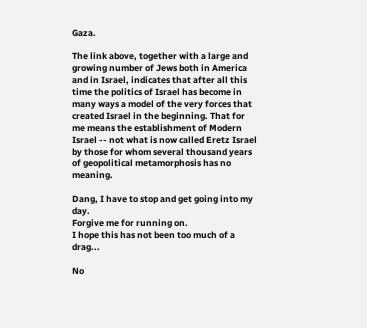Gaza.

The link above, together with a large and growing number of Jews both in America and in Israel, indicates that after all this time the politics of Israel has become in many ways a model of the very forces that created Israel in the beginning. That for me means the establishment of Modern Israel -- not what is now called Eretz Israel by those for whom several thousand years of geopolitical metamorphosis has no meaning.

Dang, I have to stop and get going into my day.
Forgive me for running on.
I hope this has not been too much of a drag...

No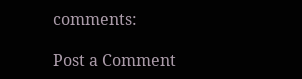comments:

Post a Comment